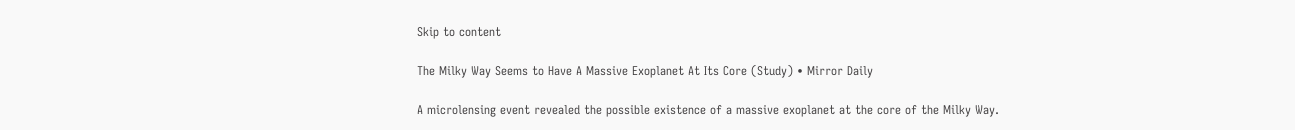Skip to content

The Milky Way Seems to Have A Massive Exoplanet At Its Core (Study) • Mirror Daily

A microlensing event revealed the possible existence of a massive exoplanet at the core of the Milky Way.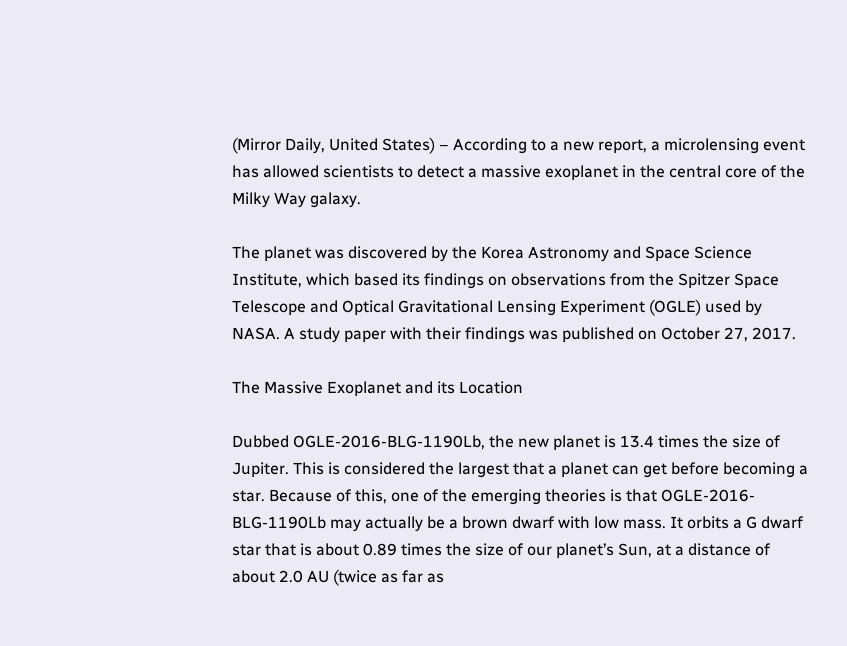(Mirror Daily, United States) – According to a new report, a microlensing event has allowed scientists to detect a massive exoplanet in the central core of the Milky Way galaxy.

The planet was discovered by the Korea Astronomy and Space Science Institute, which based its findings on observations from the Spitzer Space Telescope and Optical Gravitational Lensing Experiment (OGLE) used by NASA. A study paper with their findings was published on October 27, 2017.

The Massive Exoplanet and its Location

Dubbed OGLE-2016-BLG-1190Lb, the new planet is 13.4 times the size of Jupiter. This is considered the largest that a planet can get before becoming a star. Because of this, one of the emerging theories is that OGLE-2016-BLG-1190Lb may actually be a brown dwarf with low mass. It orbits a G dwarf star that is about 0.89 times the size of our planet’s Sun, at a distance of about 2.0 AU (twice as far as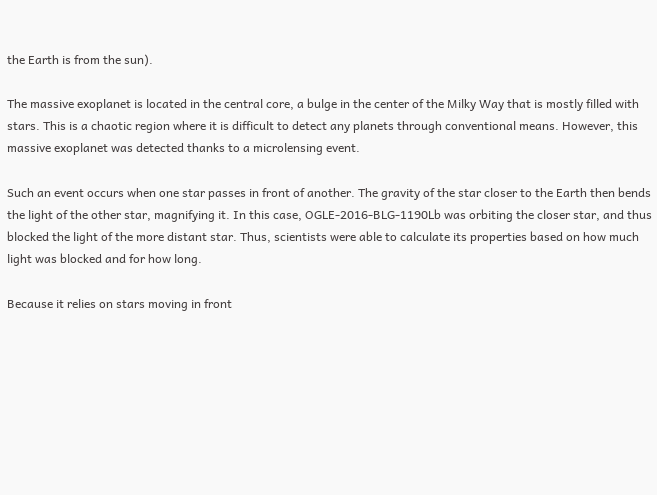the Earth is from the sun).

The massive exoplanet is located in the central core, a bulge in the center of the Milky Way that is mostly filled with stars. This is a chaotic region where it is difficult to detect any planets through conventional means. However, this massive exoplanet was detected thanks to a microlensing event.

Such an event occurs when one star passes in front of another. The gravity of the star closer to the Earth then bends the light of the other star, magnifying it. In this case, OGLE-2016-BLG-1190Lb was orbiting the closer star, and thus blocked the light of the more distant star. Thus, scientists were able to calculate its properties based on how much light was blocked and for how long.

Because it relies on stars moving in front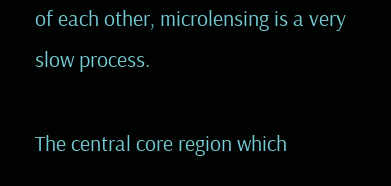of each other, microlensing is a very slow process.

The central core region which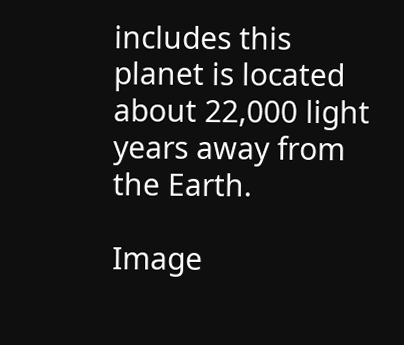includes this planet is located about 22,000 light years away from the Earth.

Image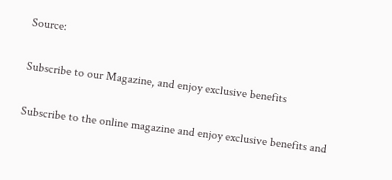Source:

Subscribe to our Magazine, and enjoy exclusive benefits

Subscribe to the online magazine and enjoy exclusive benefits and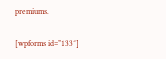premiums.

[wpforms id=”133″]